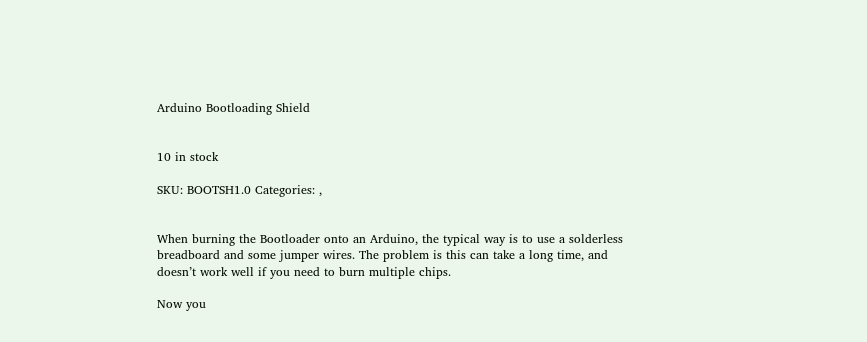Arduino Bootloading Shield


10 in stock

SKU: BOOTSH1.0 Categories: ,


When burning the Bootloader onto an Arduino, the typical way is to use a solderless breadboard and some jumper wires. The problem is this can take a long time, and doesn’t work well if you need to burn multiple chips.

Now you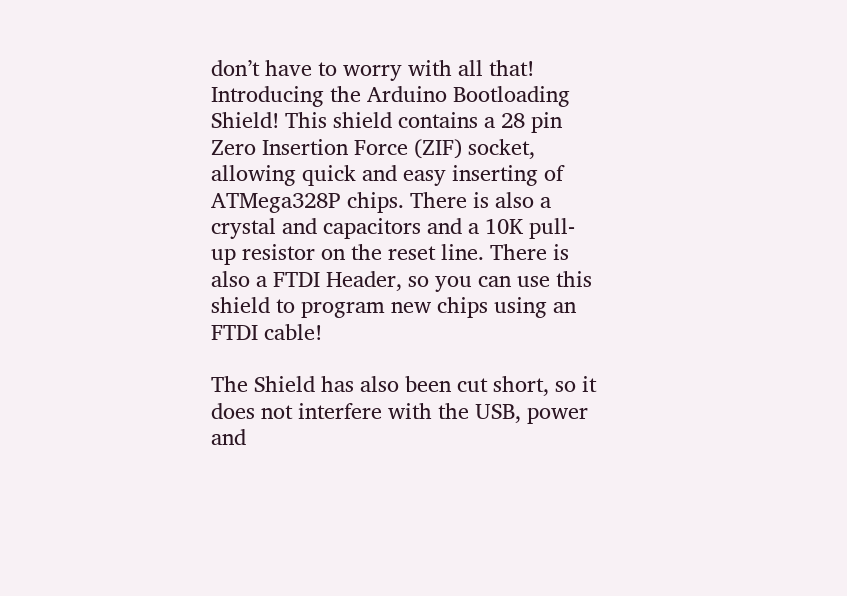don’t have to worry with all that! Introducing the Arduino Bootloading Shield! This shield contains a 28 pin Zero Insertion Force (ZIF) socket, allowing quick and easy inserting of ATMega328P chips. There is also a crystal and capacitors and a 10K pull-up resistor on the reset line. There is also a FTDI Header, so you can use this shield to program new chips using an FTDI cable!

The Shield has also been cut short, so it does not interfere with the USB, power and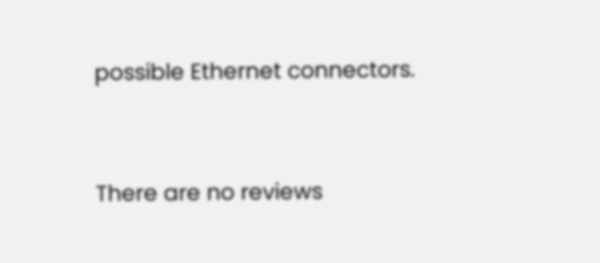possible Ethernet connectors.


There are no reviews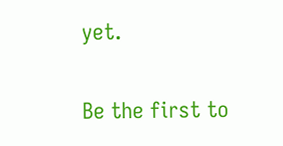yet.

Be the first to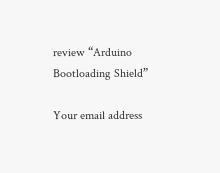review “Arduino Bootloading Shield”

Your email address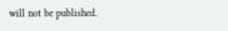will not be published.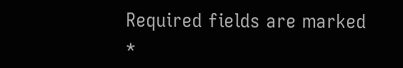Required fields are marked *